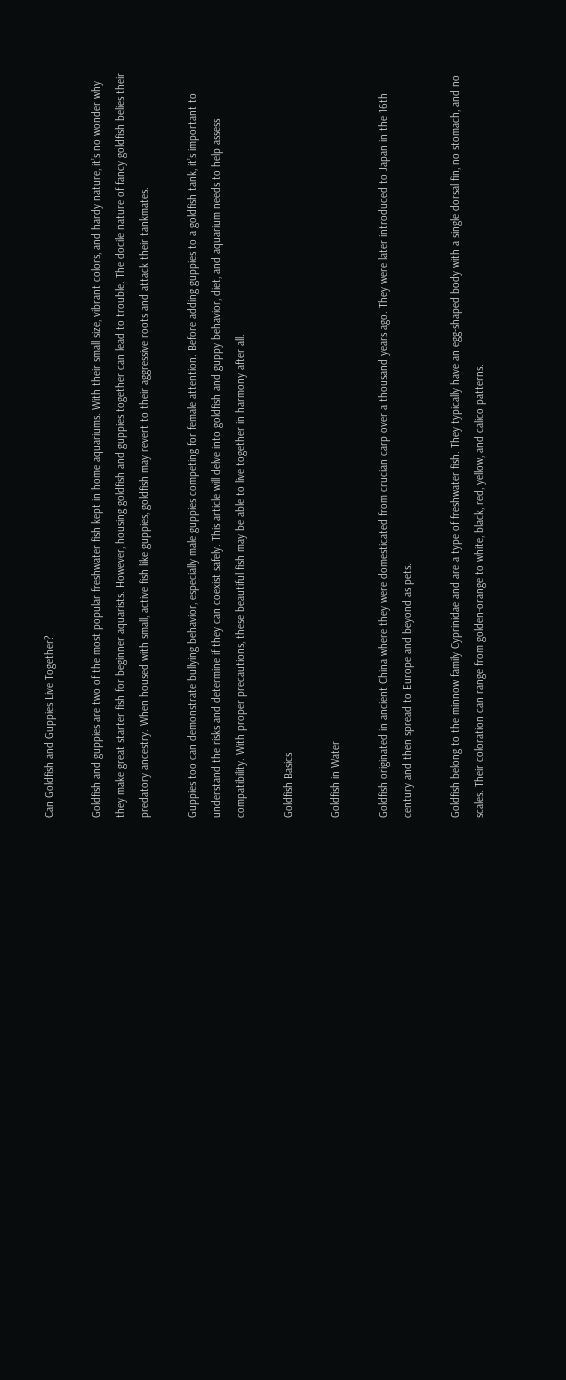Can Goldfish and Guppies Live Together?

Goldfish and guppies are two of the most popular freshwater fish kept in home aquariums. With their small size, vibrant colors, and hardy nature, it’s no wonder why they make great starter fish for beginner aquarists. However, housing goldfish and guppies together can lead to trouble. The docile nature of fancy goldfish belies their predatory ancestry. When housed with small, active fish like guppies, goldfish may revert to their aggressive roots and attack their tankmates.

Guppies too can demonstrate bullying behavior, especially male guppies competing for female attention. Before adding guppies to a goldfish tank, it’s important to understand the risks and determine if they can coexist safely. This article will delve into goldfish and guppy behavior, diet, and aquarium needs to help assess compatibility. With proper precautions, these beautiful fish may be able to live together in harmony after all.

Goldfish Basics

Goldfish in Water

Goldfish originated in ancient China where they were domesticated from crucian carp over a thousand years ago. They were later introduced to Japan in the 16th century and then spread to Europe and beyond as pets.

Goldfish belong to the minnow family Cyprinidae and are a type of freshwater fish. They typically have an egg-shaped body with a single dorsal fin, no stomach, and no scales. Their coloration can range from golden-orange to white, black, red, yellow, and calico patterns.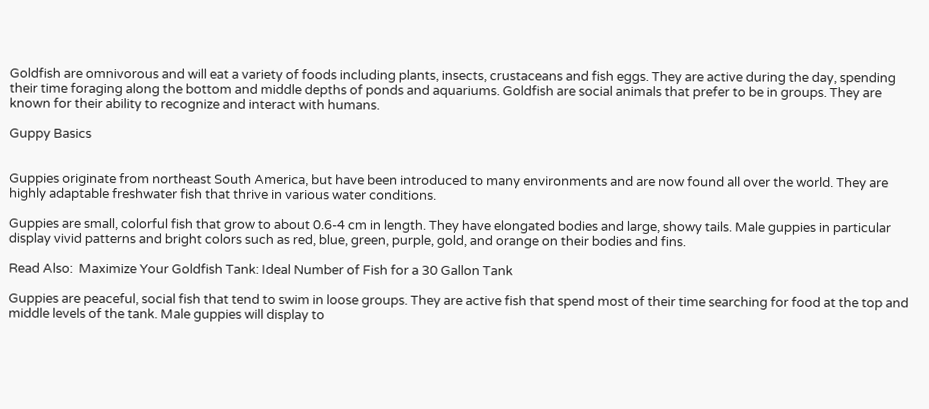Goldfish are omnivorous and will eat a variety of foods including plants, insects, crustaceans and fish eggs. They are active during the day, spending their time foraging along the bottom and middle depths of ponds and aquariums. Goldfish are social animals that prefer to be in groups. They are known for their ability to recognize and interact with humans.

Guppy Basics


Guppies originate from northeast South America, but have been introduced to many environments and are now found all over the world. They are highly adaptable freshwater fish that thrive in various water conditions.

Guppies are small, colorful fish that grow to about 0.6-4 cm in length. They have elongated bodies and large, showy tails. Male guppies in particular display vivid patterns and bright colors such as red, blue, green, purple, gold, and orange on their bodies and fins.

Read Also:  Maximize Your Goldfish Tank: Ideal Number of Fish for a 30 Gallon Tank

Guppies are peaceful, social fish that tend to swim in loose groups. They are active fish that spend most of their time searching for food at the top and middle levels of the tank. Male guppies will display to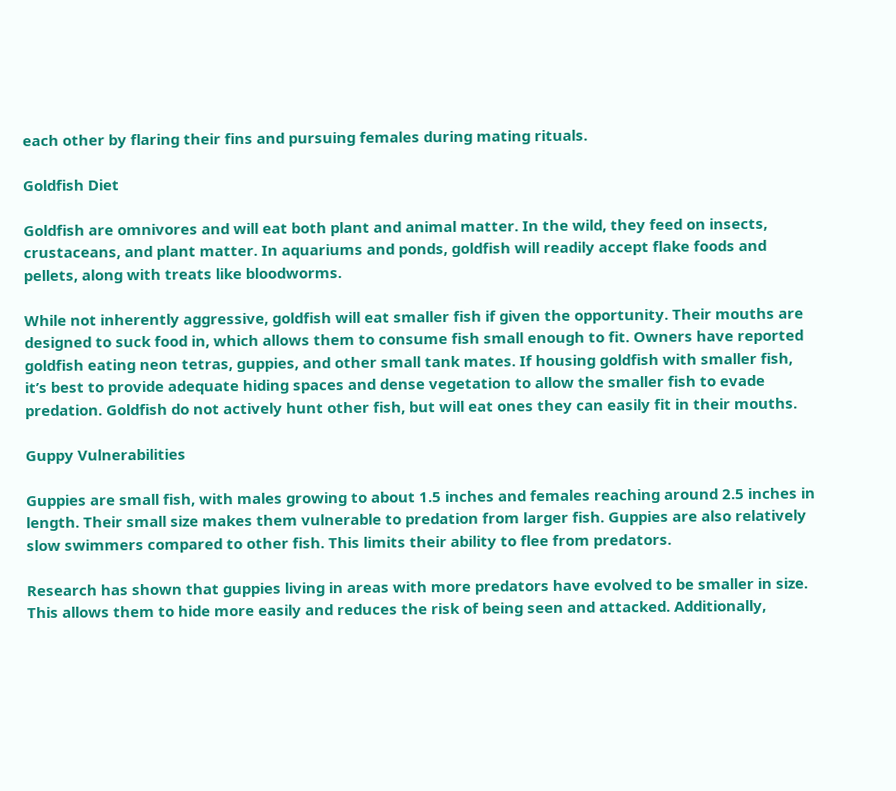each other by flaring their fins and pursuing females during mating rituals.

Goldfish Diet

Goldfish are omnivores and will eat both plant and animal matter. In the wild, they feed on insects, crustaceans, and plant matter. In aquariums and ponds, goldfish will readily accept flake foods and pellets, along with treats like bloodworms.

While not inherently aggressive, goldfish will eat smaller fish if given the opportunity. Their mouths are designed to suck food in, which allows them to consume fish small enough to fit. Owners have reported goldfish eating neon tetras, guppies, and other small tank mates. If housing goldfish with smaller fish, it’s best to provide adequate hiding spaces and dense vegetation to allow the smaller fish to evade predation. Goldfish do not actively hunt other fish, but will eat ones they can easily fit in their mouths.

Guppy Vulnerabilities

Guppies are small fish, with males growing to about 1.5 inches and females reaching around 2.5 inches in length. Their small size makes them vulnerable to predation from larger fish. Guppies are also relatively slow swimmers compared to other fish. This limits their ability to flee from predators.

Research has shown that guppies living in areas with more predators have evolved to be smaller in size. This allows them to hide more easily and reduces the risk of being seen and attacked. Additionally,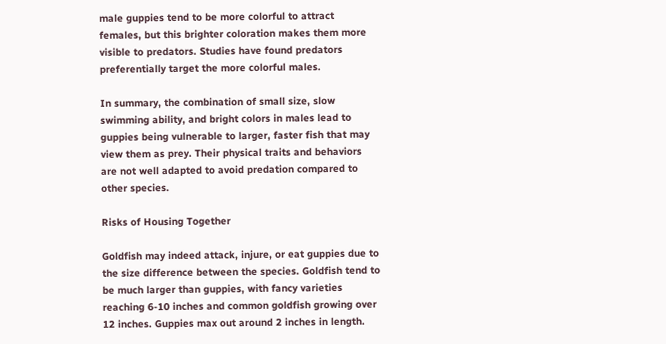male guppies tend to be more colorful to attract females, but this brighter coloration makes them more visible to predators. Studies have found predators preferentially target the more colorful males.

In summary, the combination of small size, slow swimming ability, and bright colors in males lead to guppies being vulnerable to larger, faster fish that may view them as prey. Their physical traits and behaviors are not well adapted to avoid predation compared to other species.

Risks of Housing Together

Goldfish may indeed attack, injure, or eat guppies due to the size difference between the species. Goldfish tend to be much larger than guppies, with fancy varieties reaching 6-10 inches and common goldfish growing over 12 inches. Guppies max out around 2 inches in length.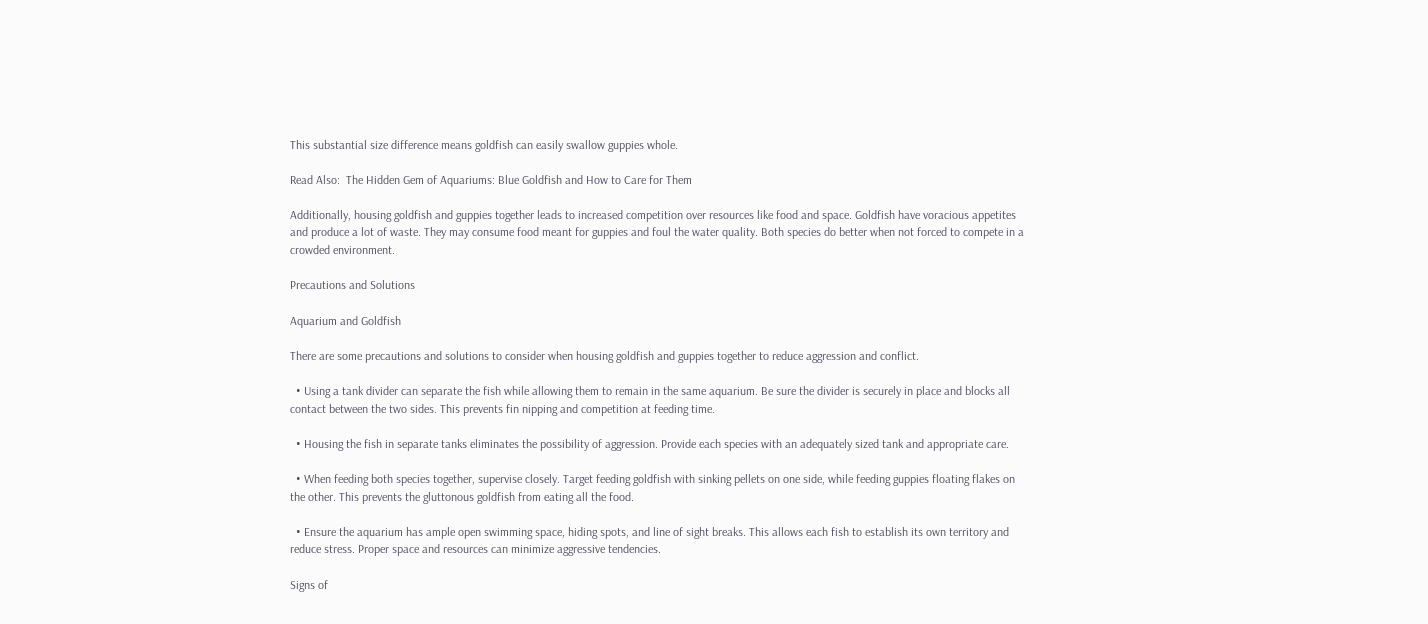This substantial size difference means goldfish can easily swallow guppies whole.

Read Also:  The Hidden Gem of Aquariums: Blue Goldfish and How to Care for Them

Additionally, housing goldfish and guppies together leads to increased competition over resources like food and space. Goldfish have voracious appetites and produce a lot of waste. They may consume food meant for guppies and foul the water quality. Both species do better when not forced to compete in a crowded environment.

Precautions and Solutions

Aquarium and Goldfish

There are some precautions and solutions to consider when housing goldfish and guppies together to reduce aggression and conflict.

  • Using a tank divider can separate the fish while allowing them to remain in the same aquarium. Be sure the divider is securely in place and blocks all contact between the two sides. This prevents fin nipping and competition at feeding time.

  • Housing the fish in separate tanks eliminates the possibility of aggression. Provide each species with an adequately sized tank and appropriate care.

  • When feeding both species together, supervise closely. Target feeding goldfish with sinking pellets on one side, while feeding guppies floating flakes on the other. This prevents the gluttonous goldfish from eating all the food.

  • Ensure the aquarium has ample open swimming space, hiding spots, and line of sight breaks. This allows each fish to establish its own territory and reduce stress. Proper space and resources can minimize aggressive tendencies.

Signs of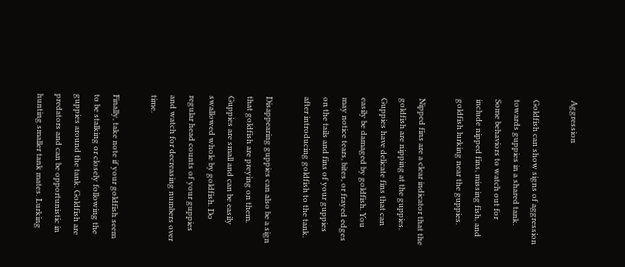Aggression

Goldfish can show signs of aggression towards guppies in a shared tank. Some behaviors to watch out for include nipped fins, missing fish, and goldfish lurking near the guppies.

Nipped fins are a clear indicator that the goldfish are nipping at the guppies. Guppies have delicate fins that can easily be damaged by goldfish. You may notice tears, bites, or frayed edges on the tails and fins of your guppies after introducing goldfish to the tank.

Disappearing guppies can also be a sign that goldfish are preying on them. Guppies are small and can be easily swallowed whole by goldfish. Do regular head counts of your guppies and watch for decreasing numbers over time.

Finally, take note if your goldfish seem to be stalking or closely following the guppies around the tank. Goldfish are predators and can be opportunistic in hunting smaller tank mates. Lurking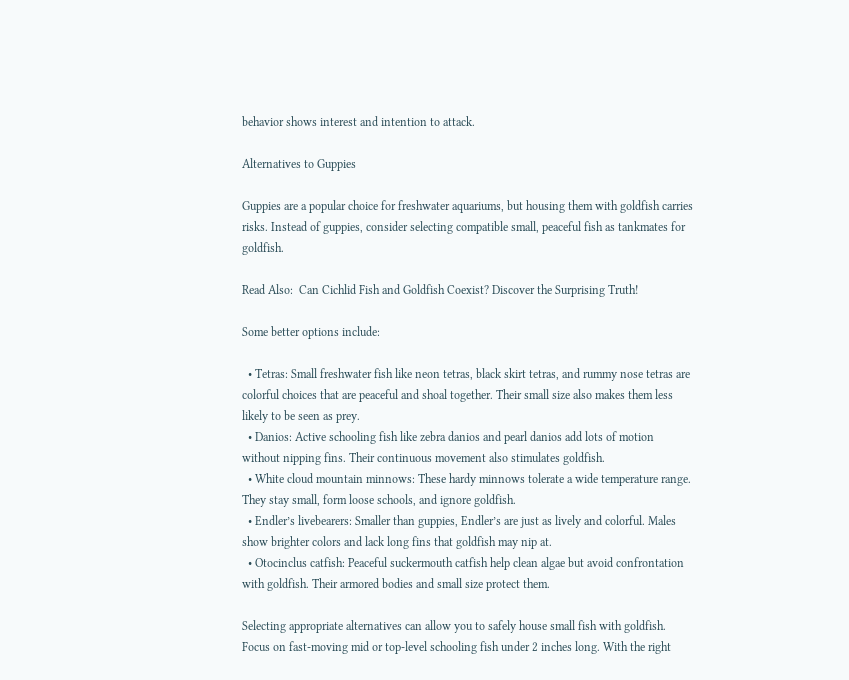behavior shows interest and intention to attack.

Alternatives to Guppies

Guppies are a popular choice for freshwater aquariums, but housing them with goldfish carries risks. Instead of guppies, consider selecting compatible small, peaceful fish as tankmates for goldfish.

Read Also:  Can Cichlid Fish and Goldfish Coexist? Discover the Surprising Truth!

Some better options include:

  • Tetras: Small freshwater fish like neon tetras, black skirt tetras, and rummy nose tetras are colorful choices that are peaceful and shoal together. Their small size also makes them less likely to be seen as prey.
  • Danios: Active schooling fish like zebra danios and pearl danios add lots of motion without nipping fins. Their continuous movement also stimulates goldfish.
  • White cloud mountain minnows: These hardy minnows tolerate a wide temperature range. They stay small, form loose schools, and ignore goldfish.
  • Endler’s livebearers: Smaller than guppies, Endler’s are just as lively and colorful. Males show brighter colors and lack long fins that goldfish may nip at.
  • Otocinclus catfish: Peaceful suckermouth catfish help clean algae but avoid confrontation with goldfish. Their armored bodies and small size protect them.

Selecting appropriate alternatives can allow you to safely house small fish with goldfish. Focus on fast-moving mid or top-level schooling fish under 2 inches long. With the right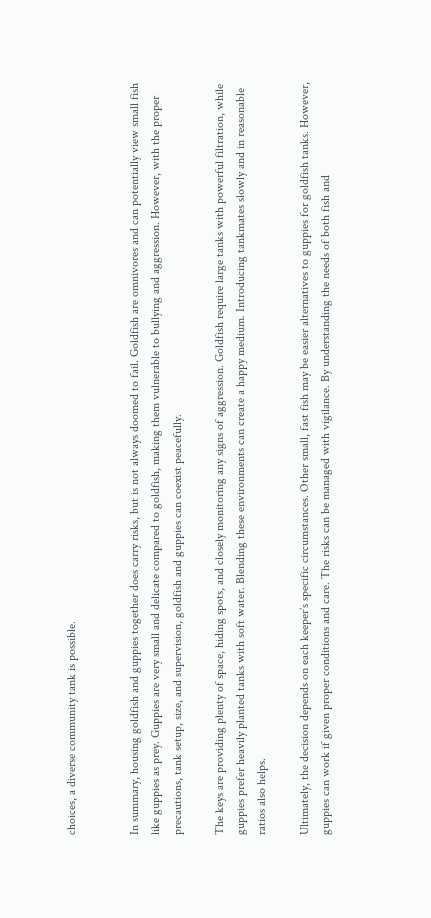choices, a diverse community tank is possible.


In summary, housing goldfish and guppies together does carry risks, but is not always doomed to fail. Goldfish are omnivores and can potentially view small fish like guppies as prey. Guppies are very small and delicate compared to goldfish, making them vulnerable to bullying and aggression. However, with the proper precautions, tank setup, size, and supervision, goldfish and guppies can coexist peacefully.

The keys are providing plenty of space, hiding spots, and closely monitoring any signs of aggression. Goldfish require large tanks with powerful filtration, while guppies prefer heavily planted tanks with soft water. Blending these environments can create a happy medium. Introducing tankmates slowly and in reasonable ratios also helps.

Ultimately, the decision depends on each keeper’s specific circumstances. Other small, fast fish may be easier alternatives to guppies for goldfish tanks. However, guppies can work if given proper conditions and care. The risks can be managed with vigilance. By understanding the needs of both fish and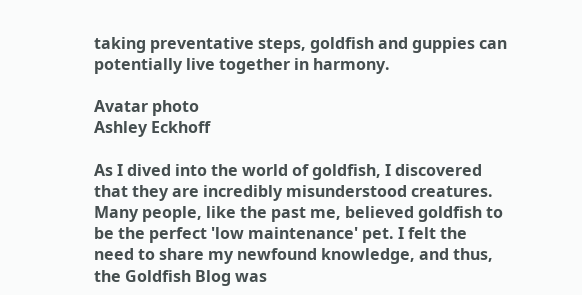taking preventative steps, goldfish and guppies can potentially live together in harmony.

Avatar photo
Ashley Eckhoff

As I dived into the world of goldfish, I discovered that they are incredibly misunderstood creatures. Many people, like the past me, believed goldfish to be the perfect 'low maintenance' pet. I felt the need to share my newfound knowledge, and thus, the Goldfish Blog was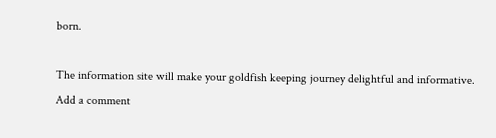born.

The information site will make your goldfish keeping journey delightful and informative.
Add a comment